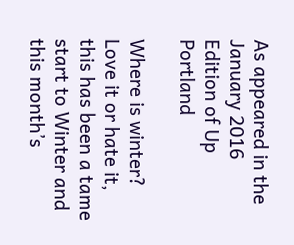As appeared in the
January 2016 Edition of Up Portland

Where is winter? Love it or hate it, this has been a tame start to Winter and this month’s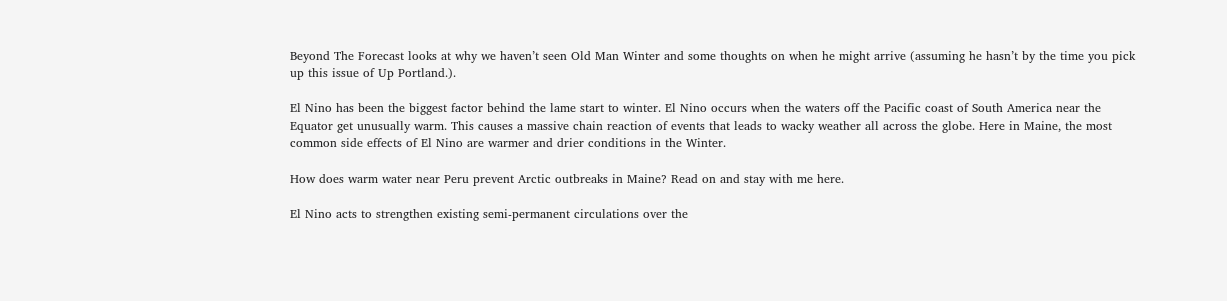Beyond The Forecast looks at why we haven’t seen Old Man Winter and some thoughts on when he might arrive (assuming he hasn’t by the time you pick up this issue of Up Portland.).

El Nino has been the biggest factor behind the lame start to winter. El Nino occurs when the waters off the Pacific coast of South America near the Equator get unusually warm. This causes a massive chain reaction of events that leads to wacky weather all across the globe. Here in Maine, the most common side effects of El Nino are warmer and drier conditions in the Winter.

How does warm water near Peru prevent Arctic outbreaks in Maine? Read on and stay with me here.

El Nino acts to strengthen existing semi-permanent circulations over the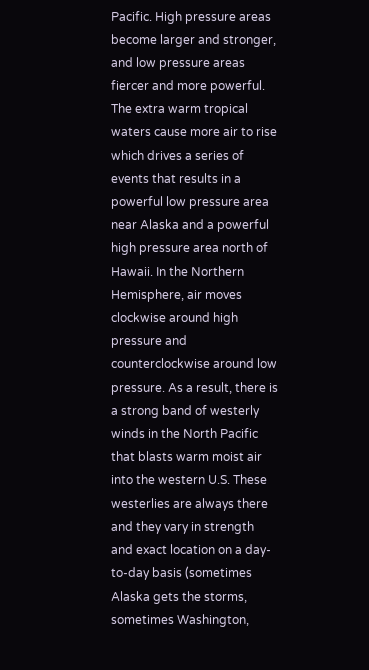Pacific. High pressure areas become larger and stronger, and low pressure areas fiercer and more powerful. The extra warm tropical waters cause more air to rise which drives a series of events that results in a powerful low pressure area near Alaska and a powerful high pressure area north of Hawaii. In the Northern Hemisphere, air moves clockwise around high pressure and counterclockwise around low pressure. As a result, there is a strong band of westerly winds in the North Pacific that blasts warm moist air into the western U.S. These westerlies are always there and they vary in strength and exact location on a day-to-day basis (sometimes Alaska gets the storms, sometimes Washington,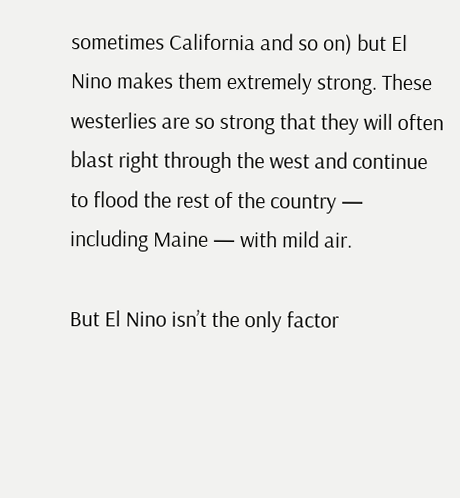sometimes California and so on) but El Nino makes them extremely strong. These westerlies are so strong that they will often blast right through the west and continue to flood the rest of the country — including Maine — with mild air.

But El Nino isn’t the only factor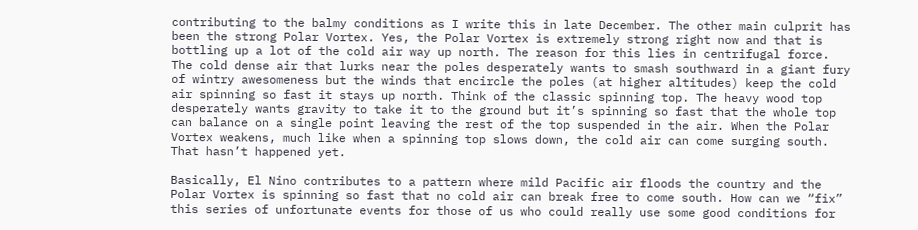contributing to the balmy conditions as I write this in late December. The other main culprit has been the strong Polar Vortex. Yes, the Polar Vortex is extremely strong right now and that is bottling up a lot of the cold air way up north. The reason for this lies in centrifugal force. The cold dense air that lurks near the poles desperately wants to smash southward in a giant fury of wintry awesomeness but the winds that encircle the poles (at higher altitudes) keep the cold air spinning so fast it stays up north. Think of the classic spinning top. The heavy wood top desperately wants gravity to take it to the ground but it’s spinning so fast that the whole top can balance on a single point leaving the rest of the top suspended in the air. When the Polar Vortex weakens, much like when a spinning top slows down, the cold air can come surging south. That hasn’t happened yet.

Basically, El Nino contributes to a pattern where mild Pacific air floods the country and the Polar Vortex is spinning so fast that no cold air can break free to come south. How can we “fix” this series of unfortunate events for those of us who could really use some good conditions for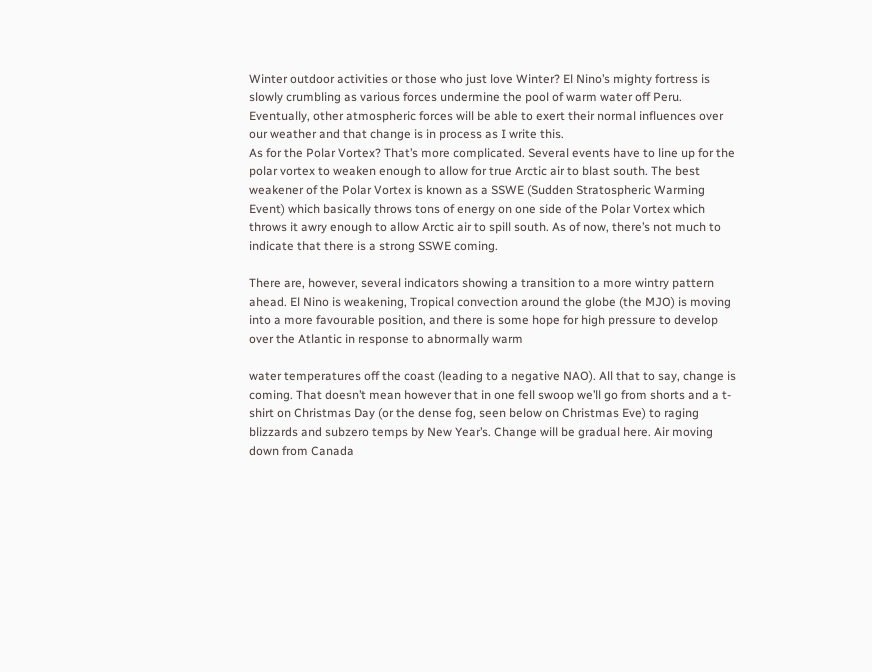Winter outdoor activities or those who just love Winter? El Nino’s mighty fortress is slowly crumbling as various forces undermine the pool of warm water off Peru. Eventually, other atmospheric forces will be able to exert their normal influences over our weather and that change is in process as I write this.
As for the Polar Vortex? That’s more complicated. Several events have to line up for the polar vortex to weaken enough to allow for true Arctic air to blast south. The best weakener of the Polar Vortex is known as a SSWE (Sudden Stratospheric Warming Event) which basically throws tons of energy on one side of the Polar Vortex which throws it awry enough to allow Arctic air to spill south. As of now, there’s not much to indicate that there is a strong SSWE coming.

There are, however, several indicators showing a transition to a more wintry pattern ahead. El Nino is weakening, Tropical convection around the globe (the MJO) is moving into a more favourable position, and there is some hope for high pressure to develop over the Atlantic in response to abnormally warm

water temperatures off the coast (leading to a negative NAO). All that to say, change is coming. That doesn’t mean however that in one fell swoop we’ll go from shorts and a t-shirt on Christmas Day (or the dense fog, seen below on Christmas Eve) to raging blizzards and subzero temps by New Year’s. Change will be gradual here. Air moving down from Canada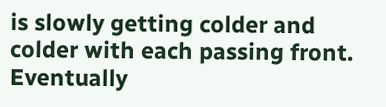is slowly getting colder and colder with each passing front. Eventually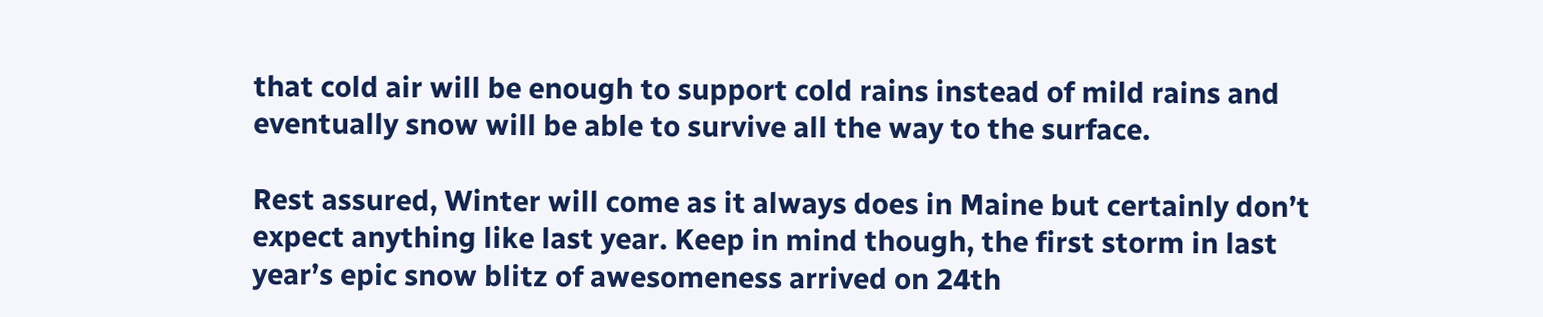that cold air will be enough to support cold rains instead of mild rains and eventually snow will be able to survive all the way to the surface.

Rest assured, Winter will come as it always does in Maine but certainly don’t expect anything like last year. Keep in mind though, the first storm in last year’s epic snow blitz of awesomeness arrived on 24th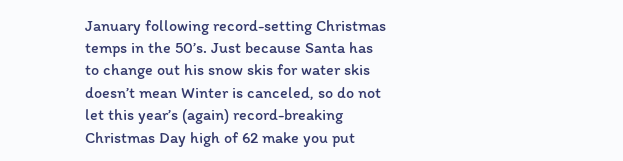January following record-setting Christmas temps in the 50’s. Just because Santa has to change out his snow skis for water skis doesn’t mean Winter is canceled, so do not let this year’s (again) record-breaking Christmas Day high of 62 make you put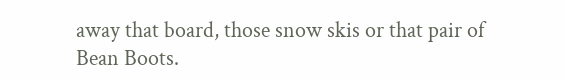away that board, those snow skis or that pair of Bean Boots.